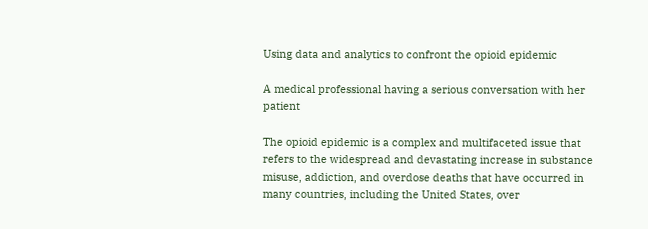Using data and analytics to confront the opioid epidemic

A medical professional having a serious conversation with her patient

The opioid epidemic is a complex and multifaceted issue that refers to the widespread and devastating increase in substance misuse, addiction, and overdose deaths that have occurred in many countries, including the United States, over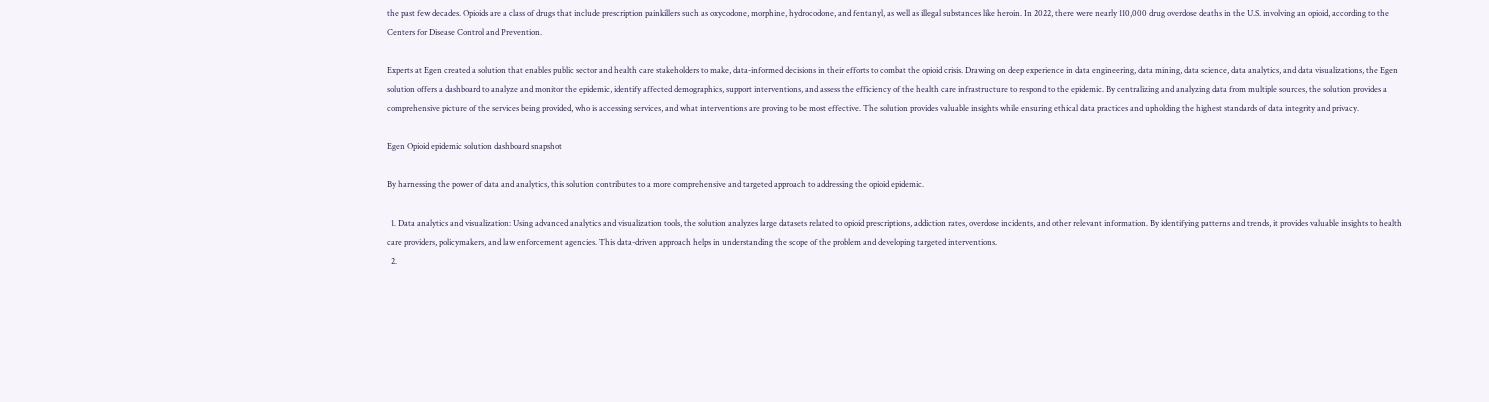the past few decades. Opioids are a class of drugs that include prescription painkillers such as oxycodone, morphine, hydrocodone, and fentanyl, as well as illegal substances like heroin. In 2022, there were nearly 110,000 drug overdose deaths in the U.S. involving an opioid, according to the Centers for Disease Control and Prevention.

Experts at Egen created a solution that enables public sector and health care stakeholders to make, data-informed decisions in their efforts to combat the opioid crisis. Drawing on deep experience in data engineering, data mining, data science, data analytics, and data visualizations, the Egen solution offers a dashboard to analyze and monitor the epidemic, identify affected demographics, support interventions, and assess the efficiency of the health care infrastructure to respond to the epidemic. By centralizing and analyzing data from multiple sources, the solution provides a comprehensive picture of the services being provided, who is accessing services, and what interventions are proving to be most effective. The solution provides valuable insights while ensuring ethical data practices and upholding the highest standards of data integrity and privacy.

Egen Opioid epidemic solution dashboard snapshot

By harnessing the power of data and analytics, this solution contributes to a more comprehensive and targeted approach to addressing the opioid epidemic.

  1. Data analytics and visualization: Using advanced analytics and visualization tools, the solution analyzes large datasets related to opioid prescriptions, addiction rates, overdose incidents, and other relevant information. By identifying patterns and trends, it provides valuable insights to health care providers, policymakers, and law enforcement agencies. This data-driven approach helps in understanding the scope of the problem and developing targeted interventions.
  2.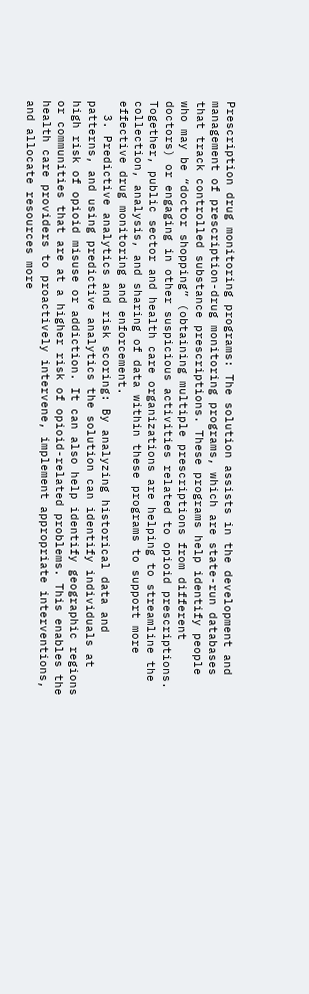Prescription drug monitoring programs: The solution assists in the development and management of prescription-drug monitoring programs, which are state-run databases that track controlled substance prescriptions. These programs help identify people who may be “doctor shopping” (obtaining multiple prescriptions from different doctors) or engaging in other suspicious activities related to opioid prescriptions. Together, public sector and health care organizations are helping to streamline the collection, analysis, and sharing of data within these programs to support more effective drug monitoring and enforcement.
  3. Predictive analytics and risk scoring: By analyzing historical data and patterns, and using predictive analytics the solution can identify individuals at high risk of opioid misuse or addiction. It can also help identify geographic regions or communities that are at a higher risk of opioid-related problems. This enables the  health care providers to proactively intervene, implement appropriate interventions, and allocate resources more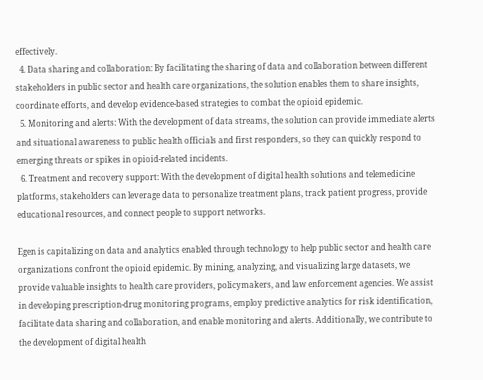effectively.
  4. Data sharing and collaboration: By facilitating the sharing of data and collaboration between different stakeholders in public sector and health care organizations, the solution enables them to share insights, coordinate efforts, and develop evidence-based strategies to combat the opioid epidemic.
  5. Monitoring and alerts: With the development of data streams, the solution can provide immediate alerts and situational awareness to public health officials and first responders, so they can quickly respond to emerging threats or spikes in opioid-related incidents.
  6. Treatment and recovery support: With the development of digital health solutions and telemedicine platforms, stakeholders can leverage data to personalize treatment plans, track patient progress, provide educational resources, and connect people to support networks.

Egen is capitalizing on data and analytics enabled through technology to help public sector and health care organizations confront the opioid epidemic. By mining, analyzing, and visualizing large datasets, we provide valuable insights to health care providers, policymakers, and law enforcement agencies. We assist in developing prescription-drug monitoring programs, employ predictive analytics for risk identification, facilitate data sharing and collaboration, and enable monitoring and alerts. Additionally, we contribute to the development of digital health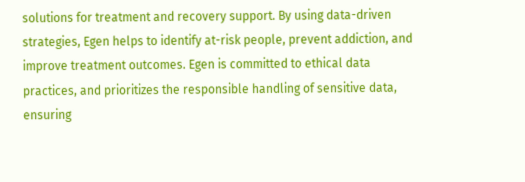solutions for treatment and recovery support. By using data-driven strategies, Egen helps to identify at-risk people, prevent addiction, and improve treatment outcomes. Egen is committed to ethical data practices, and prioritizes the responsible handling of sensitive data, ensuring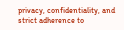privacy, confidentiality, and strict adherence to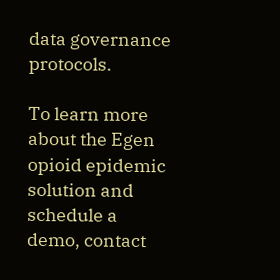data governance protocols.

To learn more about the Egen opioid epidemic solution and schedule a demo, contact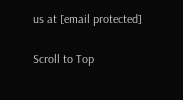us at [email protected]

Scroll to Top